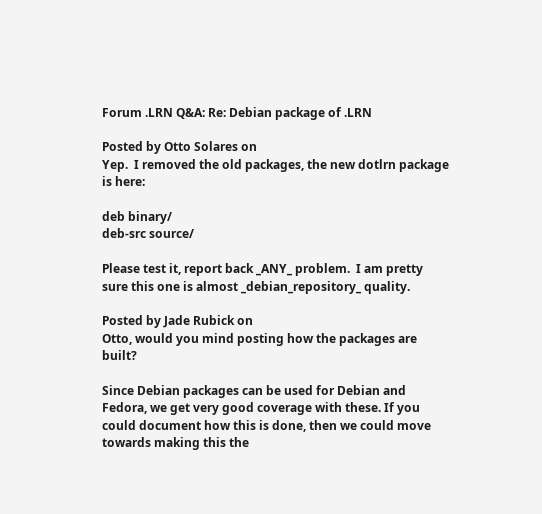Forum .LRN Q&A: Re: Debian package of .LRN

Posted by Otto Solares on
Yep.  I removed the old packages, the new dotlrn package is here:

deb binary/
deb-src source/

Please test it, report back _ANY_ problem.  I am pretty sure this one is almost _debian_repository_ quality.

Posted by Jade Rubick on
Otto, would you mind posting how the packages are built?

Since Debian packages can be used for Debian and Fedora, we get very good coverage with these. If you could document how this is done, then we could move towards making this the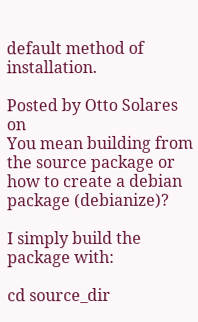default method of installation.

Posted by Otto Solares on
You mean building from the source package or how to create a debian package (debianize)?

I simply build the package with:

cd source_dir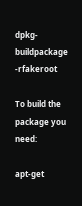dpkg-buildpackage -rfakeroot

To build the package you need:

apt-get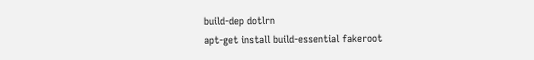build-dep dotlrn
apt-get install build-essential fakeroot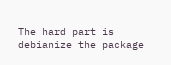The hard part is debianize the package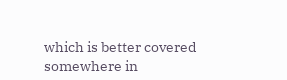which is better covered  somewhere in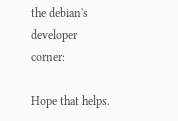the debian's developer corner:

Hope that helps.